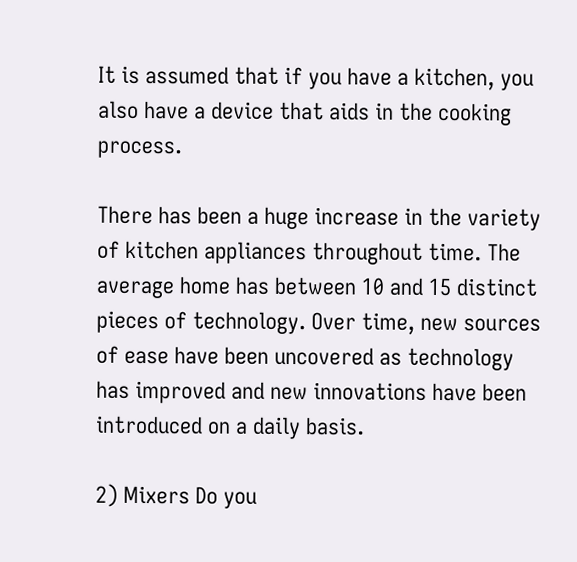It is assumed that if you have a kitchen, you also have a device that aids in the cooking process.

There has been a huge increase in the variety of kitchen appliances throughout time. The average home has between 10 and 15 distinct pieces of technology. Over time, new sources of ease have been uncovered as technology has improved and new innovations have been introduced on a daily basis.

2) Mixers Do you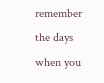remember the days when you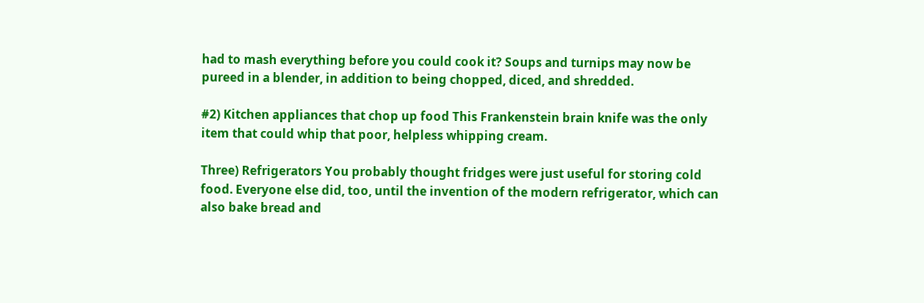had to mash everything before you could cook it? Soups and turnips may now be pureed in a blender, in addition to being chopped, diced, and shredded.

#2) Kitchen appliances that chop up food This Frankenstein brain knife was the only item that could whip that poor, helpless whipping cream.

Three) Refrigerators You probably thought fridges were just useful for storing cold food. Everyone else did, too, until the invention of the modern refrigerator, which can also bake bread and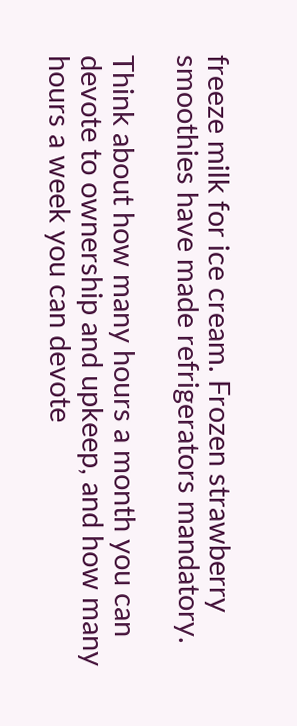freeze milk for ice cream. Frozen strawberry smoothies have made refrigerators mandatory.

Think about how many hours a month you can devote to ownership and upkeep, and how many hours a week you can devote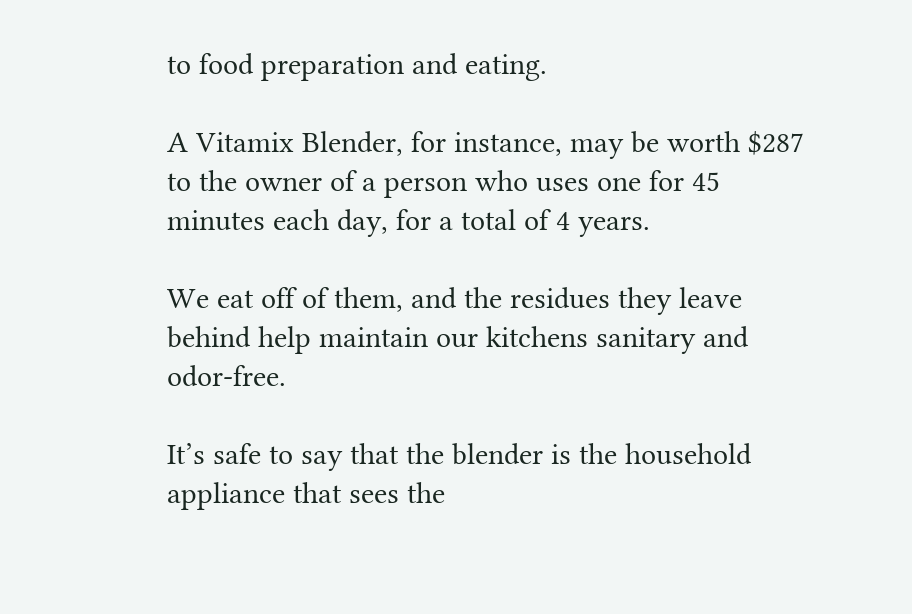to food preparation and eating.

A Vitamix Blender, for instance, may be worth $287 to the owner of a person who uses one for 45 minutes each day, for a total of 4 years.

We eat off of them, and the residues they leave behind help maintain our kitchens sanitary and odor-free.

It’s safe to say that the blender is the household appliance that sees the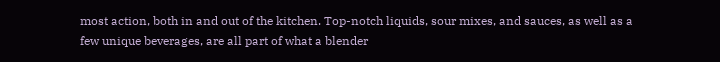most action, both in and out of the kitchen. Top-notch liquids, sour mixes, and sauces, as well as a few unique beverages, are all part of what a blender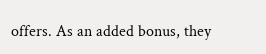offers. As an added bonus, they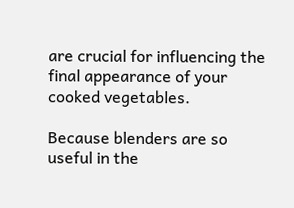are crucial for influencing the final appearance of your cooked vegetables.

Because blenders are so useful in the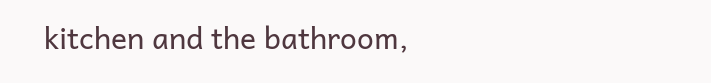kitchen and the bathroom,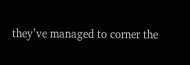they’ve managed to corner the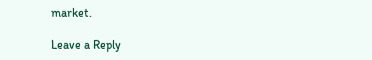market.

Leave a Reply